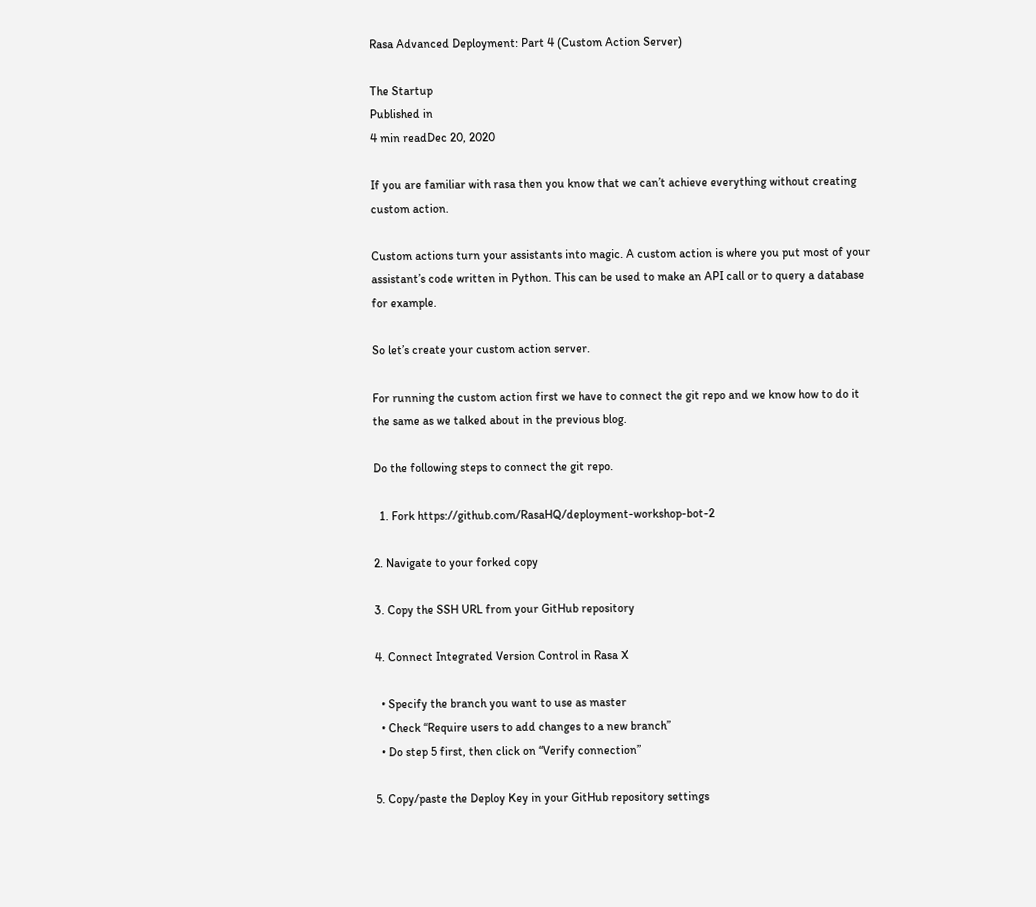Rasa Advanced Deployment: Part 4 (Custom Action Server)

The Startup
Published in
4 min readDec 20, 2020

If you are familiar with rasa then you know that we can’t achieve everything without creating custom action.

Custom actions turn your assistants into magic. A custom action is where you put most of your assistant’s code written in Python. This can be used to make an API call or to query a database for example.

So let’s create your custom action server.

For running the custom action first we have to connect the git repo and we know how to do it the same as we talked about in the previous blog.

Do the following steps to connect the git repo.

  1. Fork https://github.com/RasaHQ/deployment-workshop-bot-2

2. Navigate to your forked copy

3. Copy the SSH URL from your GitHub repository

4. Connect Integrated Version Control in Rasa X

  • Specify the branch you want to use as master
  • Check “Require users to add changes to a new branch”
  • Do step 5 first, then click on “Verify connection”

5. Copy/paste the Deploy Key in your GitHub repository settings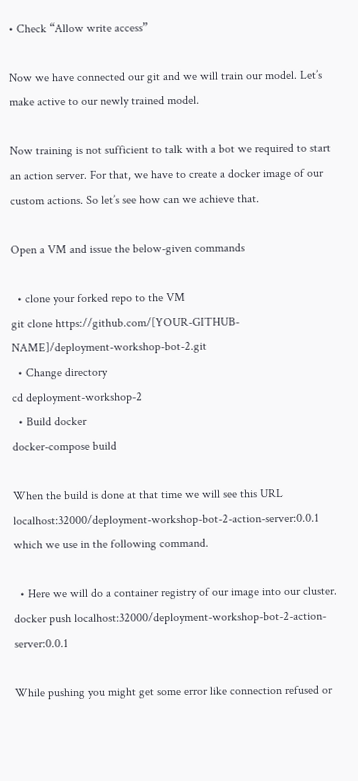• Check “Allow write access”

Now we have connected our git and we will train our model. Let’s make active to our newly trained model.

Now training is not sufficient to talk with a bot we required to start an action server. For that, we have to create a docker image of our custom actions. So let’s see how can we achieve that.

Open a VM and issue the below-given commands

  • clone your forked repo to the VM
git clone https://github.com/[YOUR-GITHUB-NAME]/deployment-workshop-bot-2.git
  • Change directory
cd deployment-workshop-2
  • Build docker
docker-compose build

When the build is done at that time we will see this URL localhost:32000/deployment-workshop-bot-2-action-server:0.0.1 which we use in the following command.

  • Here we will do a container registry of our image into our cluster.
docker push localhost:32000/deployment-workshop-bot-2-action-server:0.0.1

While pushing you might get some error like connection refused or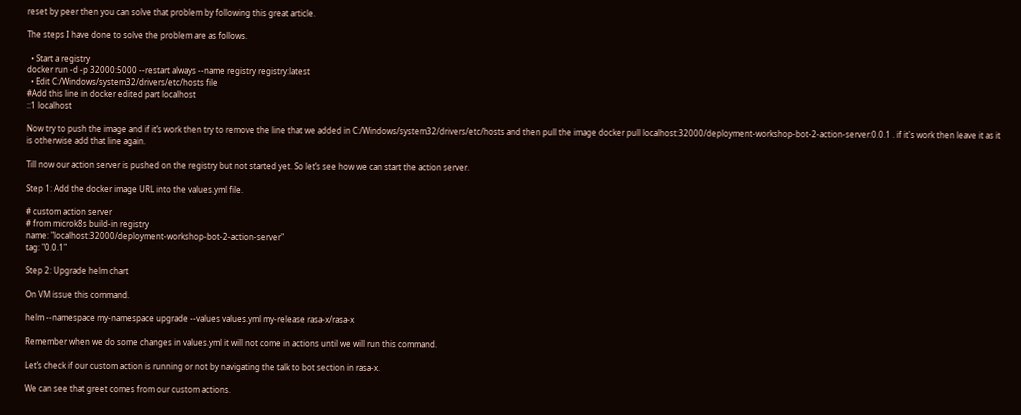reset by peer then you can solve that problem by following this great article.

The steps I have done to solve the problem are as follows.

  • Start a registry
docker run -d -p 32000:5000 --restart always --name registry registry:latest
  • Edit C:/Windows/system32/drivers/etc/hosts file
#Add this line in docker edited part localhost
::1 localhost

Now try to push the image and if it’s work then try to remove the line that we added in C:/Windows/system32/drivers/etc/hosts and then pull the image docker pull localhost:32000/deployment-workshop-bot-2-action-server:0.0.1 . if it's work then leave it as it is otherwise add that line again.

Till now our action server is pushed on the registry but not started yet. So let’s see how we can start the action server.

Step 1: Add the docker image URL into the values.yml file.

# custom action server
# from microk8s build-in registry
name: "localhost:32000/deployment-workshop-bot-2-action-server"
tag: "0.0.1"

Step 2: Upgrade helm chart

On VM issue this command.

helm --namespace my-namespace upgrade --values values.yml my-release rasa-x/rasa-x

Remember when we do some changes in values.yml it will not come in actions until we will run this command.

Let’s check if our custom action is running or not by navigating the talk to bot section in rasa-x.

We can see that greet comes from our custom actions.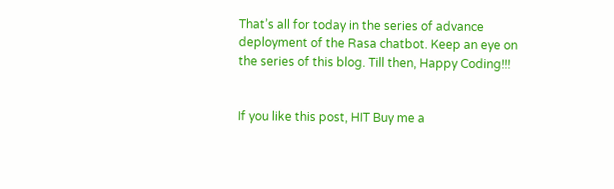That’s all for today in the series of advance deployment of the Rasa chatbot. Keep an eye on the series of this blog. Till then, Happy Coding!!!


If you like this post, HIT Buy me a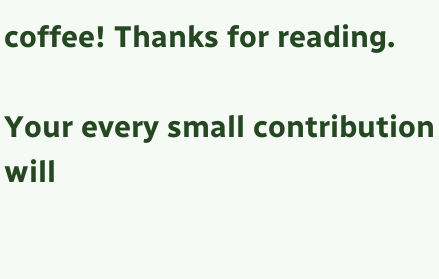coffee! Thanks for reading.

Your every small contribution will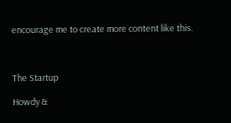encourage me to create more content like this.



The Startup

Howdy &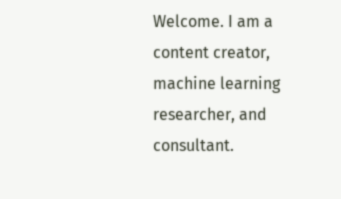Welcome. I am a content creator, machine learning researcher, and consultant.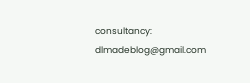consultancy: dlmadeblog@gmail.com